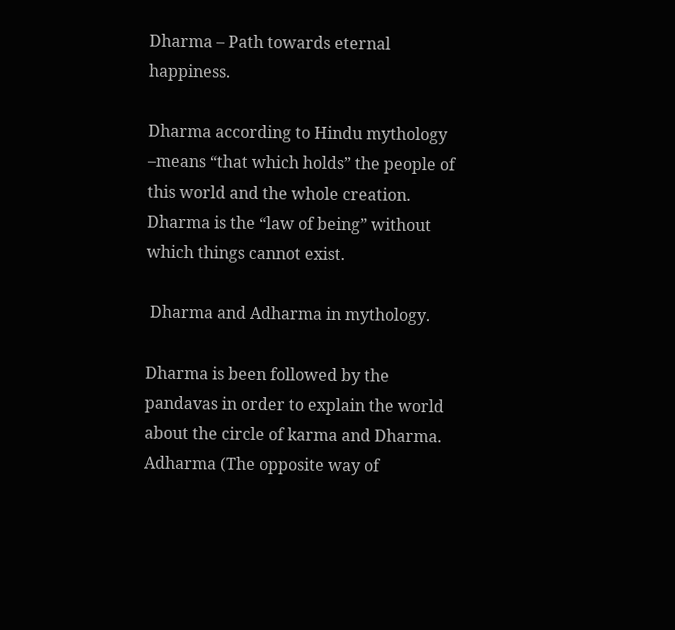Dharma – Path towards eternal happiness.

Dharma according to Hindu mythology –means “that which holds” the people of this world and the whole creation. Dharma is the “law of being” without which things cannot exist.

 Dharma and Adharma in mythology.

Dharma is been followed by the pandavas in order to explain the world about the circle of karma and Dharma. Adharma (The opposite way of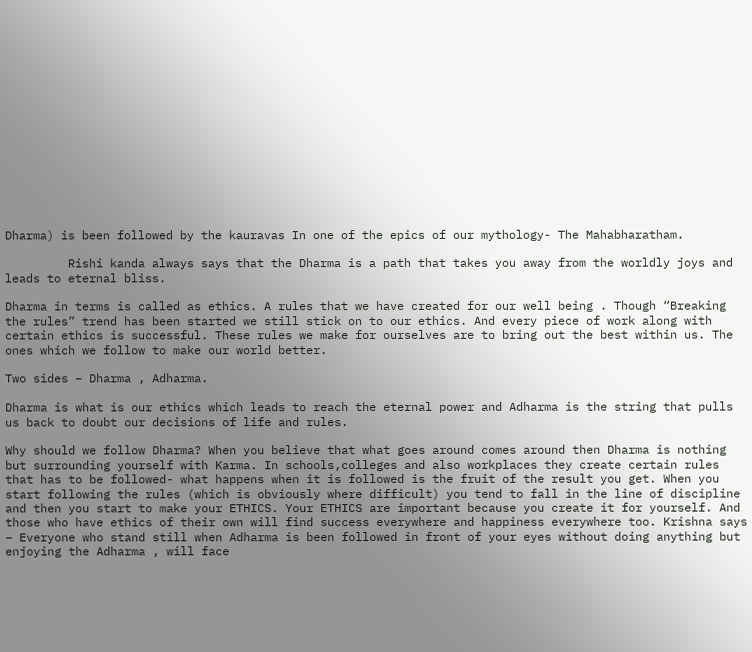Dharma) is been followed by the kauravas In one of the epics of our mythology- The Mahabharatham.

         Rishi kanda always says that the Dharma is a path that takes you away from the worldly joys and leads to eternal bliss.

Dharma in terms is called as ethics. A rules that we have created for our well being . Though “Breaking the rules” trend has been started we still stick on to our ethics. And every piece of work along with certain ethics is successful. These rules we make for ourselves are to bring out the best within us. The ones which we follow to make our world better.

Two sides – Dharma , Adharma.

Dharma is what is our ethics which leads to reach the eternal power and Adharma is the string that pulls us back to doubt our decisions of life and rules.

Why should we follow Dharma? When you believe that what goes around comes around then Dharma is nothing but surrounding yourself with Karma. In schools,colleges and also workplaces they create certain rules that has to be followed- what happens when it is followed is the fruit of the result you get. When you start following the rules (which is obviously where difficult) you tend to fall in the line of discipline and then you start to make your ETHICS. Your ETHICS are important because you create it for yourself. And those who have ethics of their own will find success everywhere and happiness everywhere too. Krishna says – Everyone who stand still when Adharma is been followed in front of your eyes without doing anything but enjoying the Adharma , will face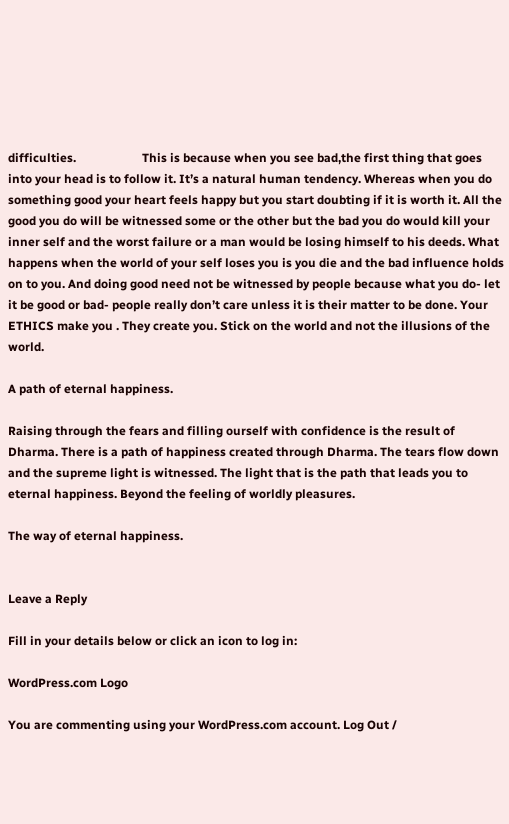difficulties.                      This is because when you see bad,the first thing that goes into your head is to follow it. It’s a natural human tendency. Whereas when you do something good your heart feels happy but you start doubting if it is worth it. All the good you do will be witnessed some or the other but the bad you do would kill your inner self and the worst failure or a man would be losing himself to his deeds. What happens when the world of your self loses you is you die and the bad influence holds on to you. And doing good need not be witnessed by people because what you do- let it be good or bad- people really don’t care unless it is their matter to be done. Your ETHICS make you . They create you. Stick on the world and not the illusions of the world.

A path of eternal happiness.

Raising through the fears and filling ourself with confidence is the result of Dharma. There is a path of happiness created through Dharma. The tears flow down and the supreme light is witnessed. The light that is the path that leads you to eternal happiness. Beyond the feeling of worldly pleasures.

The way of eternal happiness.


Leave a Reply

Fill in your details below or click an icon to log in:

WordPress.com Logo

You are commenting using your WordPress.com account. Log Out /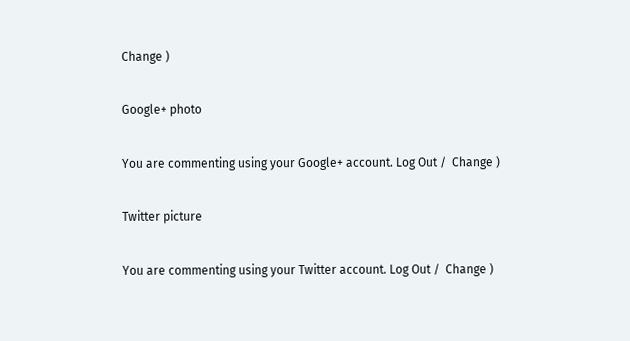Change )

Google+ photo

You are commenting using your Google+ account. Log Out /  Change )

Twitter picture

You are commenting using your Twitter account. Log Out /  Change )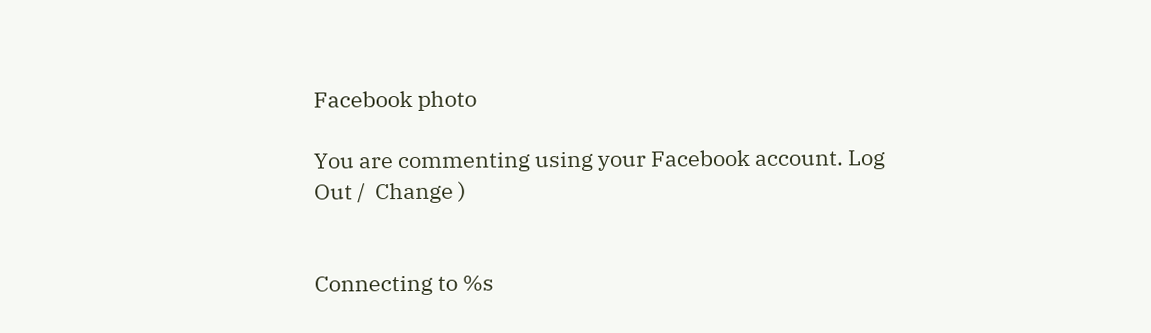Facebook photo

You are commenting using your Facebook account. Log Out /  Change )


Connecting to %s